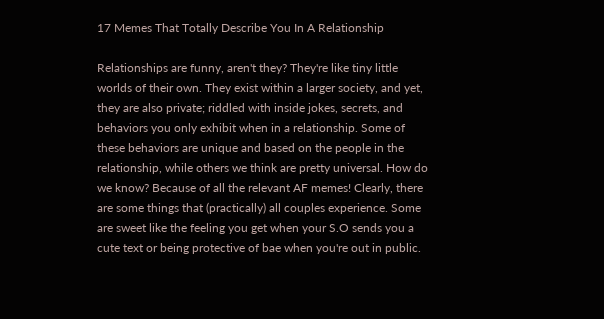17 Memes That Totally Describe You In A Relationship

Relationships are funny, aren't they? They're like tiny little worlds of their own. They exist within a larger society, and yet, they are also private; riddled with inside jokes, secrets, and behaviors you only exhibit when in a relationship. Some of these behaviors are unique and based on the people in the relationship, while others we think are pretty universal. How do we know? Because of all the relevant AF memes! Clearly, there are some things that (practically) all couples experience. Some are sweet like the feeling you get when your S.O sends you a cute text or being protective of bae when you're out in public.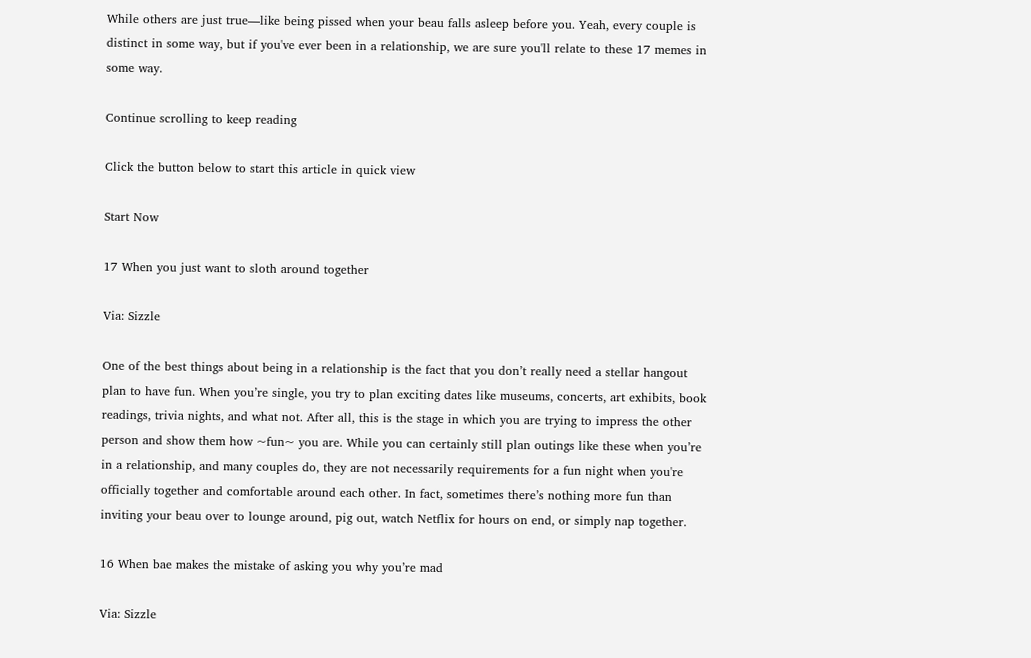While others are just true—like being pissed when your beau falls asleep before you. Yeah, every couple is distinct in some way, but if you've ever been in a relationship, we are sure you'll relate to these 17 memes in some way.

Continue scrolling to keep reading

Click the button below to start this article in quick view

Start Now

17 When you just want to sloth around together

Via: Sizzle

One of the best things about being in a relationship is the fact that you don’t really need a stellar hangout plan to have fun. When you’re single, you try to plan exciting dates like museums, concerts, art exhibits, book readings, trivia nights, and what not. After all, this is the stage in which you are trying to impress the other person and show them how ~fun~ you are. While you can certainly still plan outings like these when you’re in a relationship, and many couples do, they are not necessarily requirements for a fun night when you're officially together and comfortable around each other. In fact, sometimes there’s nothing more fun than inviting your beau over to lounge around, pig out, watch Netflix for hours on end, or simply nap together.

16 When bae makes the mistake of asking you why you’re mad

Via: Sizzle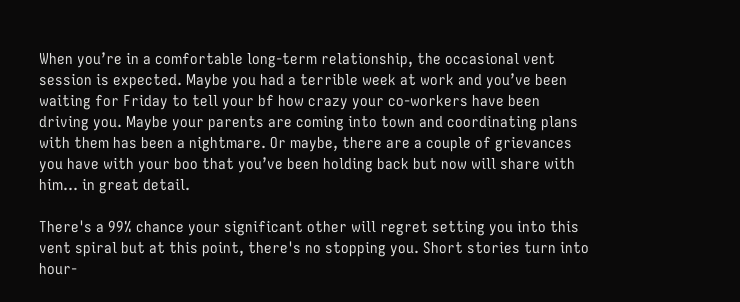When you’re in a comfortable long-term relationship, the occasional vent session is expected. Maybe you had a terrible week at work and you’ve been waiting for Friday to tell your bf how crazy your co-workers have been driving you. Maybe your parents are coming into town and coordinating plans with them has been a nightmare. Or maybe, there are a couple of grievances you have with your boo that you’ve been holding back but now will share with him… in great detail.

There's a 99% chance your significant other will regret setting you into this vent spiral but at this point, there's no stopping you. Short stories turn into hour-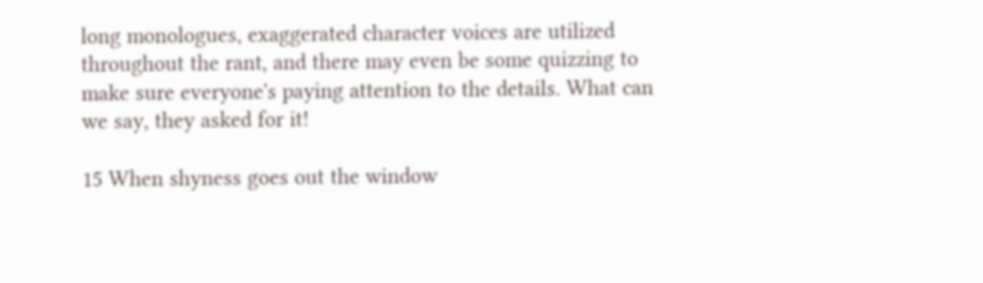long monologues, exaggerated character voices are utilized throughout the rant, and there may even be some quizzing to make sure everyone's paying attention to the details. What can we say, they asked for it!

15 When shyness goes out the window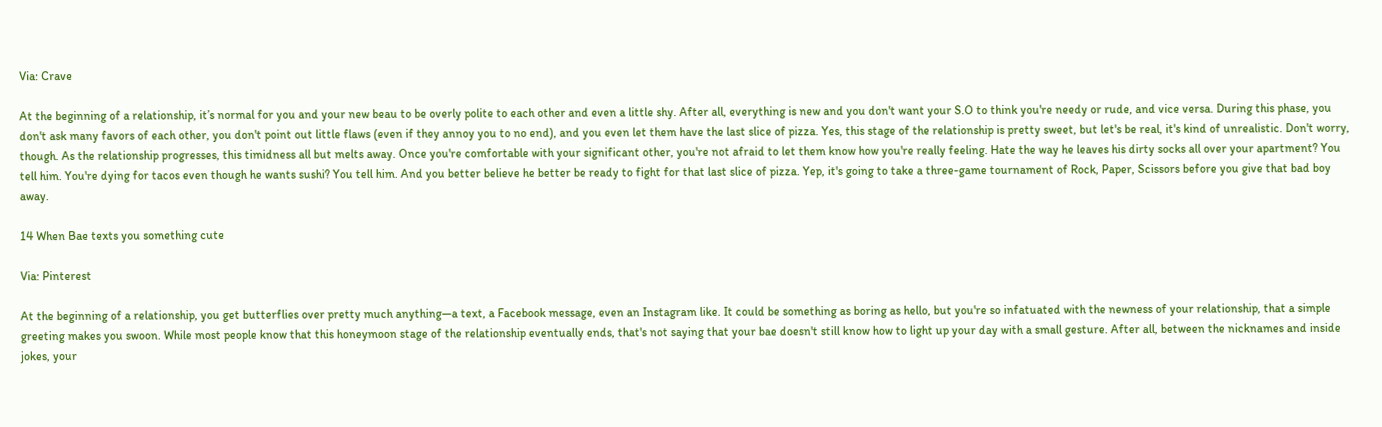Via: Crave

At the beginning of a relationship, it’s normal for you and your new beau to be overly polite to each other and even a little shy. After all, everything is new and you don't want your S.O to think you're needy or rude, and vice versa. During this phase, you don't ask many favors of each other, you don't point out little flaws (even if they annoy you to no end), and you even let them have the last slice of pizza. Yes, this stage of the relationship is pretty sweet, but let's be real, it's kind of unrealistic. Don't worry, though. As the relationship progresses, this timidness all but melts away. Once you're comfortable with your significant other, you're not afraid to let them know how you're really feeling. Hate the way he leaves his dirty socks all over your apartment? You tell him. You're dying for tacos even though he wants sushi? You tell him. And you better believe he better be ready to fight for that last slice of pizza. Yep, it's going to take a three-game tournament of Rock, Paper, Scissors before you give that bad boy away.

14 When Bae texts you something cute

Via: Pinterest

At the beginning of a relationship, you get butterflies over pretty much anything—a text, a Facebook message, even an Instagram like. It could be something as boring as hello, but you're so infatuated with the newness of your relationship, that a simple greeting makes you swoon. While most people know that this honeymoon stage of the relationship eventually ends, that's not saying that your bae doesn't still know how to light up your day with a small gesture. After all, between the nicknames and inside jokes, your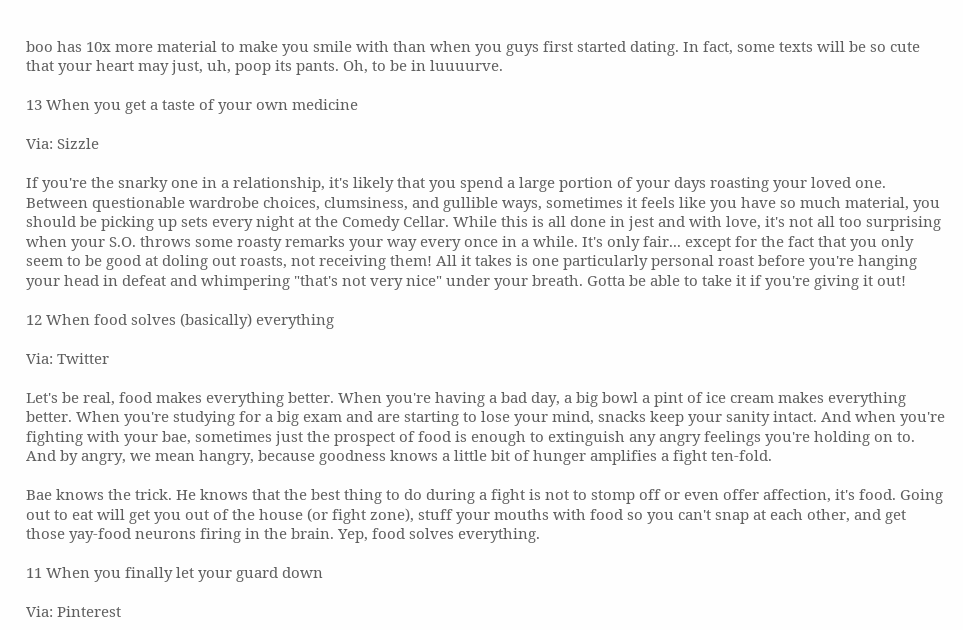boo has 10x more material to make you smile with than when you guys first started dating. In fact, some texts will be so cute that your heart may just, uh, poop its pants. Oh, to be in luuuurve.

13 When you get a taste of your own medicine

Via: Sizzle

If you're the snarky one in a relationship, it's likely that you spend a large portion of your days roasting your loved one. Between questionable wardrobe choices, clumsiness, and gullible ways, sometimes it feels like you have so much material, you should be picking up sets every night at the Comedy Cellar. While this is all done in jest and with love, it's not all too surprising when your S.O. throws some roasty remarks your way every once in a while. It's only fair... except for the fact that you only seem to be good at doling out roasts, not receiving them! All it takes is one particularly personal roast before you're hanging your head in defeat and whimpering "that's not very nice" under your breath. Gotta be able to take it if you're giving it out!

12 When food solves (basically) everything

Via: Twitter

Let's be real, food makes everything better. When you're having a bad day, a big bowl a pint of ice cream makes everything better. When you're studying for a big exam and are starting to lose your mind, snacks keep your sanity intact. And when you're fighting with your bae, sometimes just the prospect of food is enough to extinguish any angry feelings you're holding on to. And by angry, we mean hangry, because goodness knows a little bit of hunger amplifies a fight ten-fold.

Bae knows the trick. He knows that the best thing to do during a fight is not to stomp off or even offer affection, it's food. Going out to eat will get you out of the house (or fight zone), stuff your mouths with food so you can't snap at each other, and get those yay-food neurons firing in the brain. Yep, food solves everything.

11 When you finally let your guard down

Via: Pinterest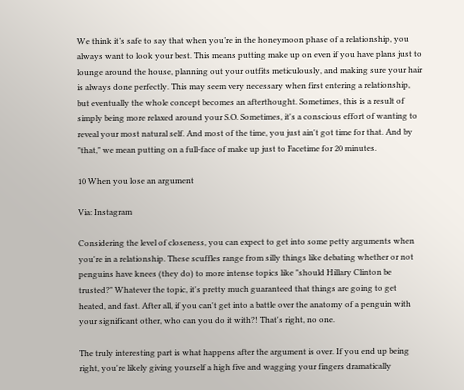We think it’s safe to say that when you’re in the honeymoon phase of a relationship, you always want to look your best. This means putting make up on even if you have plans just to lounge around the house, planning out your outfits meticulously, and making sure your hair is always done perfectly. This may seem very necessary when first entering a relationship, but eventually the whole concept becomes an afterthought. Sometimes, this is a result of simply being more relaxed around your S.O. Sometimes, it's a conscious effort of wanting to reveal your most natural self. And most of the time, you just ain't got time for that. And by "that," we mean putting on a full-face of make up just to Facetime for 20 minutes.

10 When you lose an argument

Via: Instagram

Considering the level of closeness, you can expect to get into some petty arguments when you're in a relationship. These scuffles range from silly things like debating whether or not penguins have knees (they do) to more intense topics like "should Hillary Clinton be trusted?" Whatever the topic, it's pretty much guaranteed that things are going to get heated, and fast. After all, if you can't get into a battle over the anatomy of a penguin with your significant other, who can you do it with?! That's right, no one.

The truly interesting part is what happens after the argument is over. If you end up being right, you're likely giving yourself a high five and wagging your fingers dramatically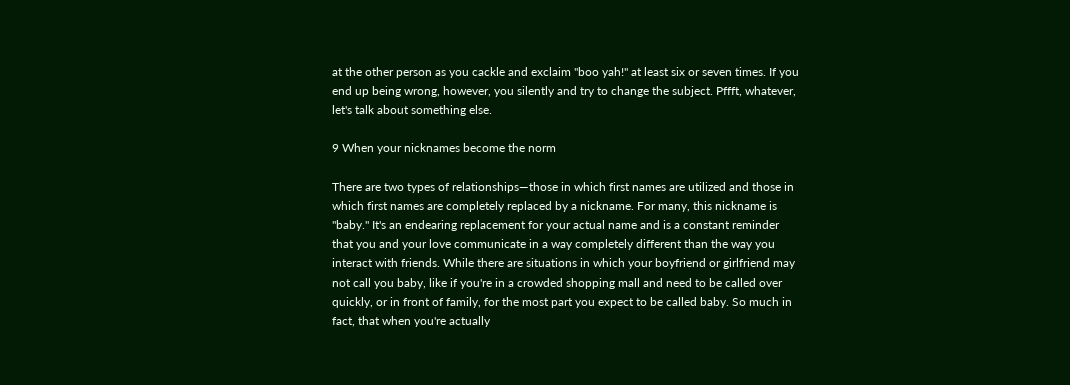at the other person as you cackle and exclaim "boo yah!" at least six or seven times. If you end up being wrong, however, you silently and try to change the subject. Pffft, whatever, let's talk about something else.

9 When your nicknames become the norm

There are two types of relationships—those in which first names are utilized and those in which first names are completely replaced by a nickname. For many, this nickname is "baby." It's an endearing replacement for your actual name and is a constant reminder that you and your love communicate in a way completely different than the way you interact with friends. While there are situations in which your boyfriend or girlfriend may not call you baby, like if you're in a crowded shopping mall and need to be called over quickly, or in front of family, for the most part you expect to be called baby. So much in fact, that when you're actually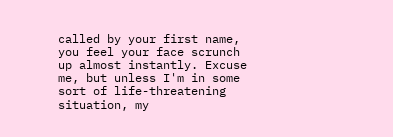called by your first name, you feel your face scrunch up almost instantly. Excuse me, but unless I'm in some sort of life-threatening situation, my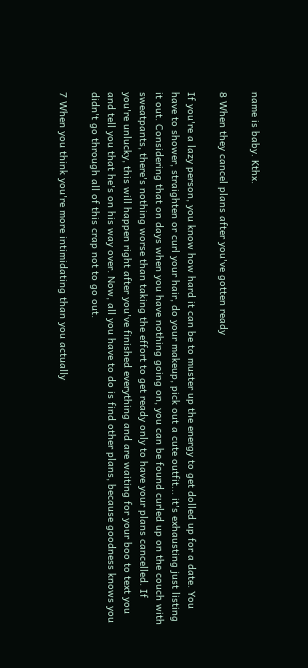name is baby. Kthx.

8 When they cancel plans after you've gotten ready

If you're a lazy person, you know how hard it can be to muster up the energy to get dolled up for a date. You have to shower, straighten or curl your hair, do your makeup, pick out a cute outfit... it's exhausting just listing it out. Considering that on days when you have nothing going on, you can be found curled up on the couch with sweatpants, there's nothing worse than taking the effort to get ready only to have your plans cancelled. If you're unlucky, this will happen right after you've finished everything and are waiting for your boo to text you and tell you that he's on his way over. Now, all you have to do is find other plans, because goodness knows you didn't go through all of this crap not to go out.

7 When you think you're more intimidating than you actually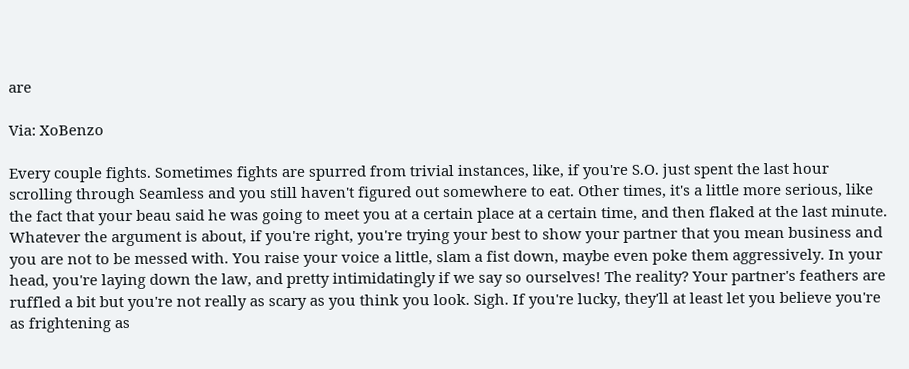are

Via: XoBenzo

Every couple fights. Sometimes fights are spurred from trivial instances, like, if you're S.O. just spent the last hour scrolling through Seamless and you still haven't figured out somewhere to eat. Other times, it's a little more serious, like the fact that your beau said he was going to meet you at a certain place at a certain time, and then flaked at the last minute. Whatever the argument is about, if you're right, you're trying your best to show your partner that you mean business and you are not to be messed with. You raise your voice a little, slam a fist down, maybe even poke them aggressively. In your head, you're laying down the law, and pretty intimidatingly if we say so ourselves! The reality? Your partner's feathers are ruffled a bit but you're not really as scary as you think you look. Sigh. If you're lucky, they'll at least let you believe you're as frightening as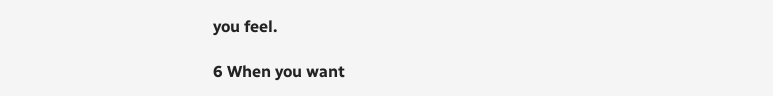you feel.

6 When you want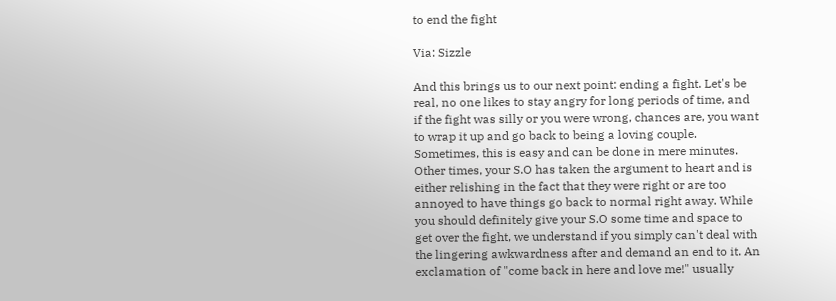to end the fight

Via: Sizzle

And this brings us to our next point: ending a fight. Let's be real, no one likes to stay angry for long periods of time, and if the fight was silly or you were wrong, chances are, you want to wrap it up and go back to being a loving couple. Sometimes, this is easy and can be done in mere minutes. Other times, your S.O has taken the argument to heart and is either relishing in the fact that they were right or are too annoyed to have things go back to normal right away. While you should definitely give your S.O some time and space to get over the fight, we understand if you simply can't deal with the lingering awkwardness after and demand an end to it. An exclamation of "come back in here and love me!" usually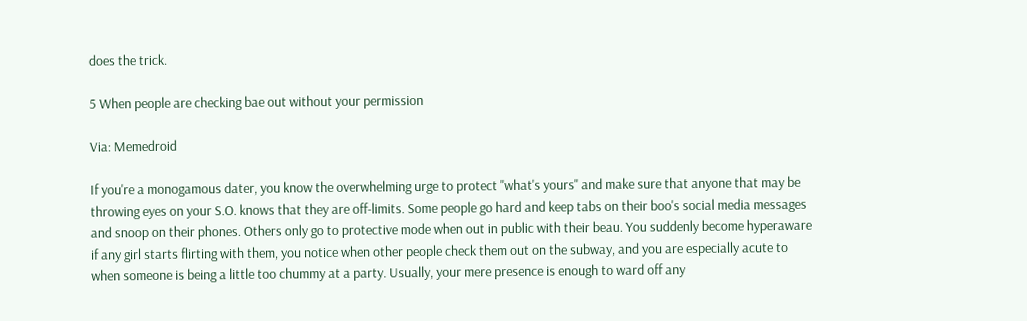does the trick.

5 When people are checking bae out without your permission

Via: Memedroid

If you're a monogamous dater, you know the overwhelming urge to protect "what's yours" and make sure that anyone that may be throwing eyes on your S.O. knows that they are off-limits. Some people go hard and keep tabs on their boo's social media messages and snoop on their phones. Others only go to protective mode when out in public with their beau. You suddenly become hyperaware if any girl starts flirting with them, you notice when other people check them out on the subway, and you are especially acute to when someone is being a little too chummy at a party. Usually, your mere presence is enough to ward off any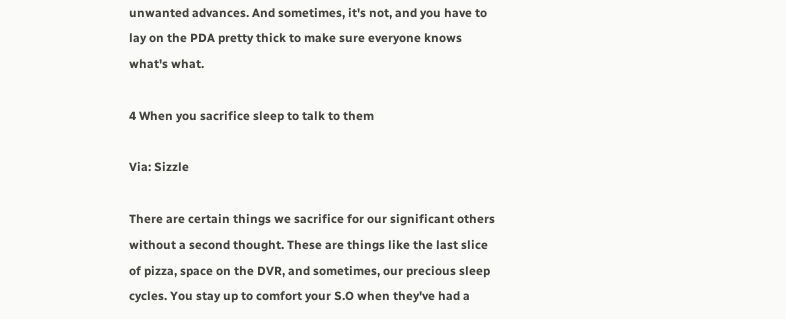unwanted advances. And sometimes, it's not, and you have to lay on the PDA pretty thick to make sure everyone knows what's what.

4 When you sacrifice sleep to talk to them

Via: Sizzle

There are certain things we sacrifice for our significant others without a second thought. These are things like the last slice of pizza, space on the DVR, and sometimes, our precious sleep cycles. You stay up to comfort your S.O when they've had a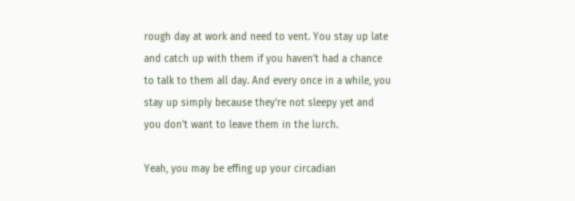rough day at work and need to vent. You stay up late and catch up with them if you haven't had a chance to talk to them all day. And every once in a while, you stay up simply because they're not sleepy yet and you don't want to leave them in the lurch.

Yeah, you may be effing up your circadian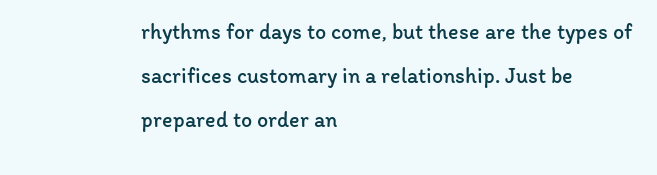rhythms for days to come, but these are the types of sacrifices customary in a relationship. Just be prepared to order an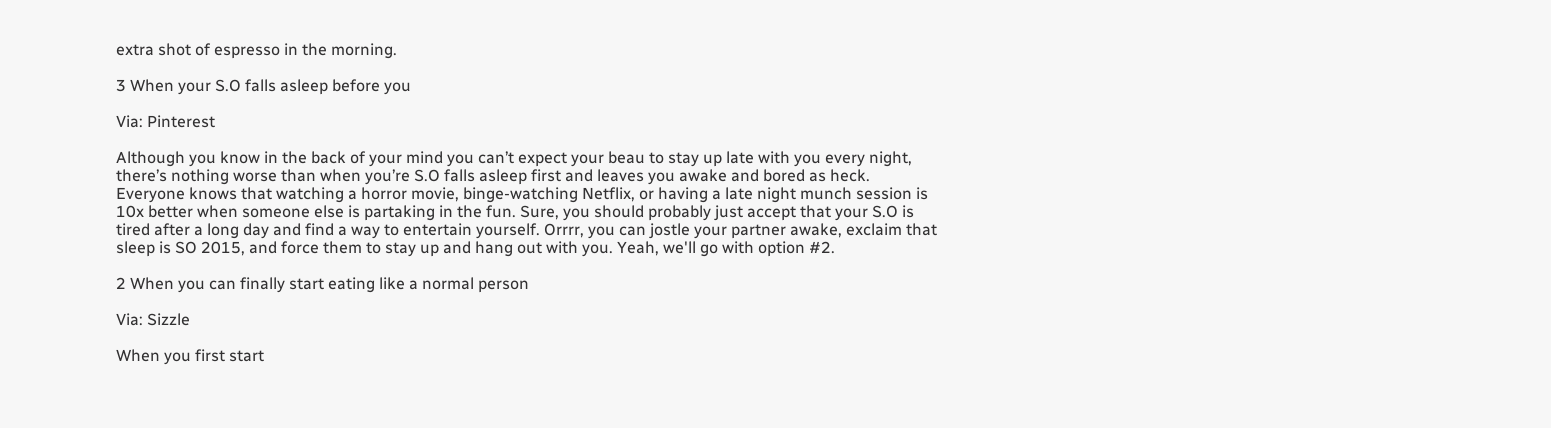extra shot of espresso in the morning.

3 When your S.O falls asleep before you

Via: Pinterest

Although you know in the back of your mind you can’t expect your beau to stay up late with you every night, there’s nothing worse than when you’re S.O falls asleep first and leaves you awake and bored as heck. Everyone knows that watching a horror movie, binge-watching Netflix, or having a late night munch session is 10x better when someone else is partaking in the fun. Sure, you should probably just accept that your S.O is tired after a long day and find a way to entertain yourself. Orrrr, you can jostle your partner awake, exclaim that sleep is SO 2015, and force them to stay up and hang out with you. Yeah, we'll go with option #2.

2 When you can finally start eating like a normal person

Via: Sizzle

When you first start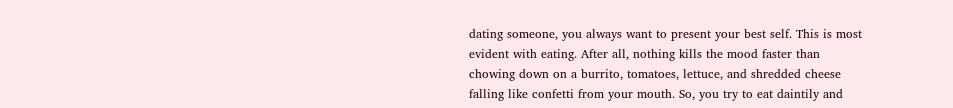dating someone, you always want to present your best self. This is most evident with eating. After all, nothing kills the mood faster than chowing down on a burrito, tomatoes, lettuce, and shredded cheese falling like confetti from your mouth. So, you try to eat daintily and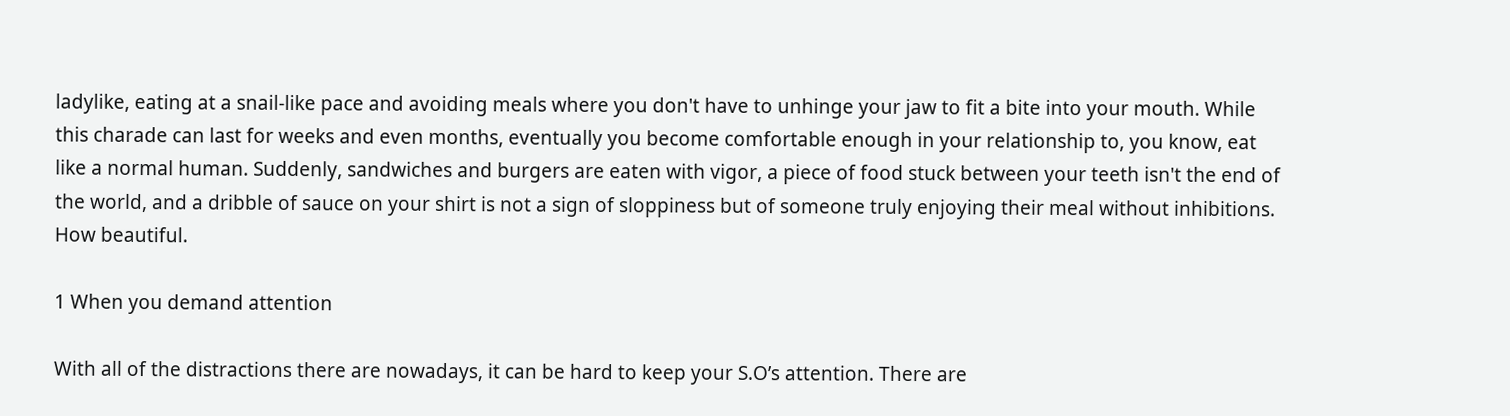ladylike, eating at a snail-like pace and avoiding meals where you don't have to unhinge your jaw to fit a bite into your mouth. While this charade can last for weeks and even months, eventually you become comfortable enough in your relationship to, you know, eat like a normal human. Suddenly, sandwiches and burgers are eaten with vigor, a piece of food stuck between your teeth isn't the end of the world, and a dribble of sauce on your shirt is not a sign of sloppiness but of someone truly enjoying their meal without inhibitions. How beautiful.

1 When you demand attention

With all of the distractions there are nowadays, it can be hard to keep your S.O’s attention. There are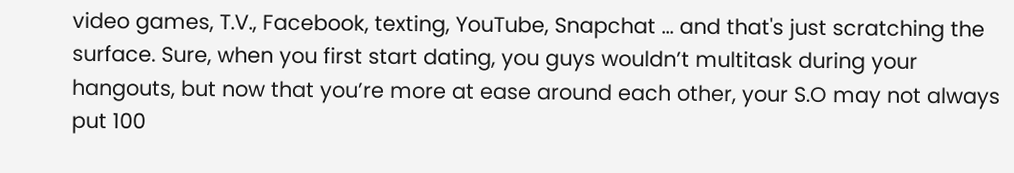video games, T.V., Facebook, texting, YouTube, Snapchat ... and that's just scratching the surface. Sure, when you first start dating, you guys wouldn’t multitask during your hangouts, but now that you’re more at ease around each other, your S.O may not always put 100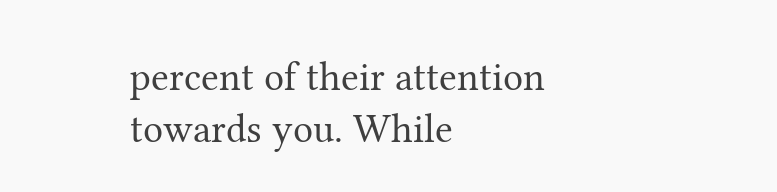percent of their attention towards you. While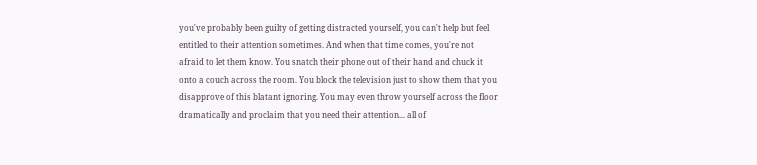you've probably been guilty of getting distracted yourself, you can't help but feel entitled to their attention sometimes. And when that time comes, you're not afraid to let them know. You snatch their phone out of their hand and chuck it onto a couch across the room. You block the television just to show them that you disapprove of this blatant ignoring. You may even throw yourself across the floor dramatically and proclaim that you need their attention... all of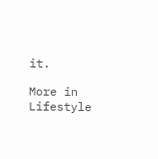it.

More in Lifestyle